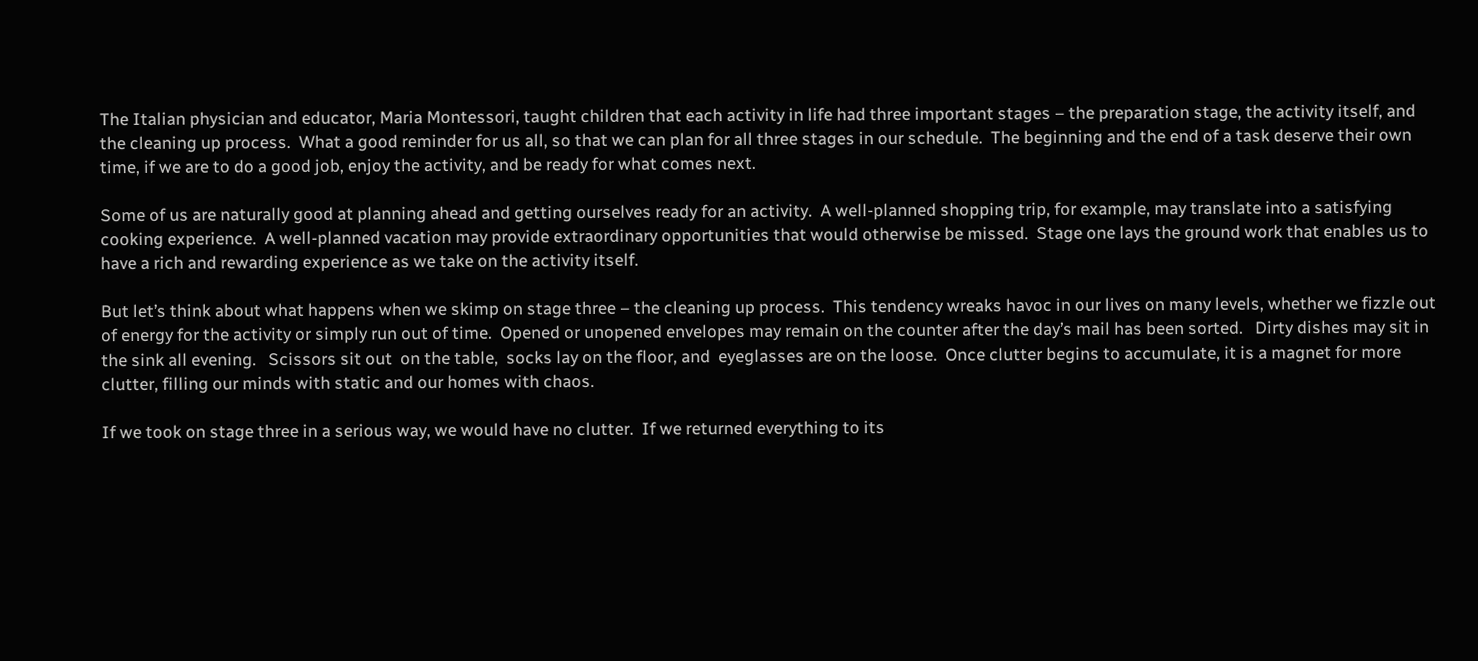The Italian physician and educator, Maria Montessori, taught children that each activity in life had three important stages – the preparation stage, the activity itself, and the cleaning up process.  What a good reminder for us all, so that we can plan for all three stages in our schedule.  The beginning and the end of a task deserve their own time, if we are to do a good job, enjoy the activity, and be ready for what comes next.

Some of us are naturally good at planning ahead and getting ourselves ready for an activity.  A well-planned shopping trip, for example, may translate into a satisfying cooking experience.  A well-planned vacation may provide extraordinary opportunities that would otherwise be missed.  Stage one lays the ground work that enables us to have a rich and rewarding experience as we take on the activity itself.

But let’s think about what happens when we skimp on stage three – the cleaning up process.  This tendency wreaks havoc in our lives on many levels, whether we fizzle out of energy for the activity or simply run out of time.  Opened or unopened envelopes may remain on the counter after the day’s mail has been sorted.   Dirty dishes may sit in the sink all evening.   Scissors sit out  on the table,  socks lay on the floor, and  eyeglasses are on the loose.  Once clutter begins to accumulate, it is a magnet for more clutter, filling our minds with static and our homes with chaos.

If we took on stage three in a serious way, we would have no clutter.  If we returned everything to its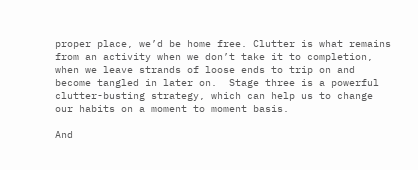proper place, we’d be home free. Clutter is what remains from an activity when we don’t take it to completion, when we leave strands of loose ends to trip on and become tangled in later on.  Stage three is a powerful clutter-busting strategy, which can help us to change our habits on a moment to moment basis.

And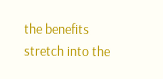the benefits stretch into the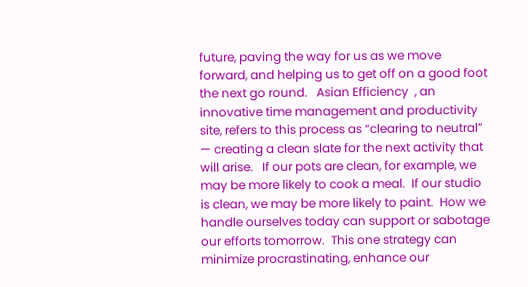future, paving the way for us as we move forward, and helping us to get off on a good foot the next go round.   Asian Efficiency  , an innovative time management and productivity site, refers to this process as “clearing to neutral” — creating a clean slate for the next activity that will arise.   If our pots are clean, for example, we may be more likely to cook a meal.  If our studio is clean, we may be more likely to paint.  How we handle ourselves today can support or sabotage our efforts tomorrow.  This one strategy can minimize procrastinating, enhance our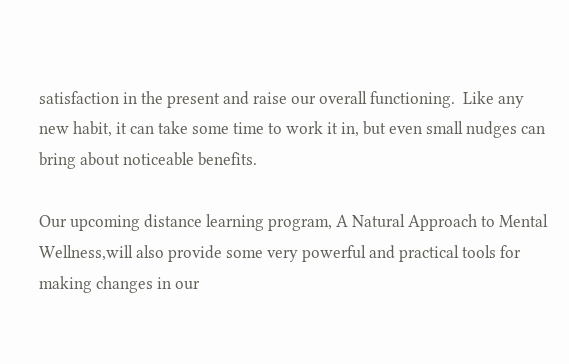satisfaction in the present and raise our overall functioning.  Like any new habit, it can take some time to work it in, but even small nudges can bring about noticeable benefits.

Our upcoming distance learning program, A Natural Approach to Mental Wellness,will also provide some very powerful and practical tools for making changes in our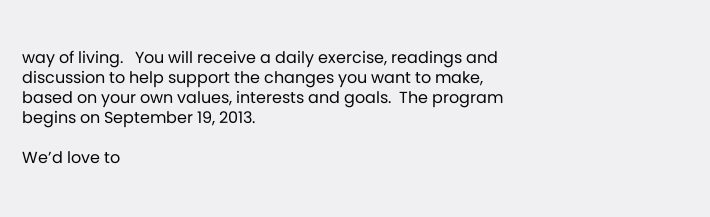way of living.   You will receive a daily exercise, readings and discussion to help support the changes you want to make, based on your own values, interests and goals.  The program begins on September 19, 2013.

We’d love to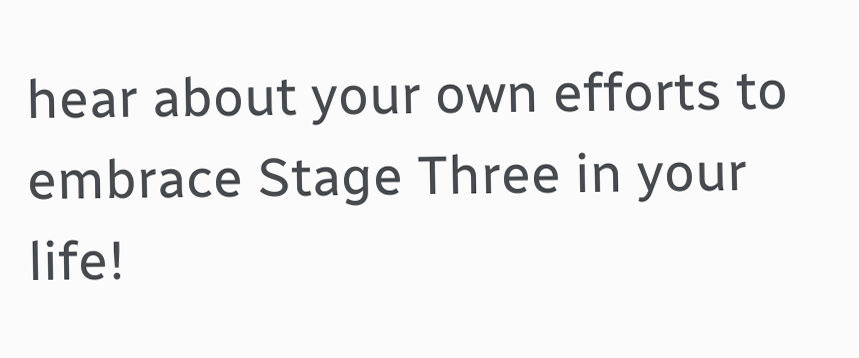hear about your own efforts to embrace Stage Three in your life!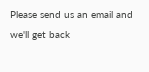Please send us an email and we'll get back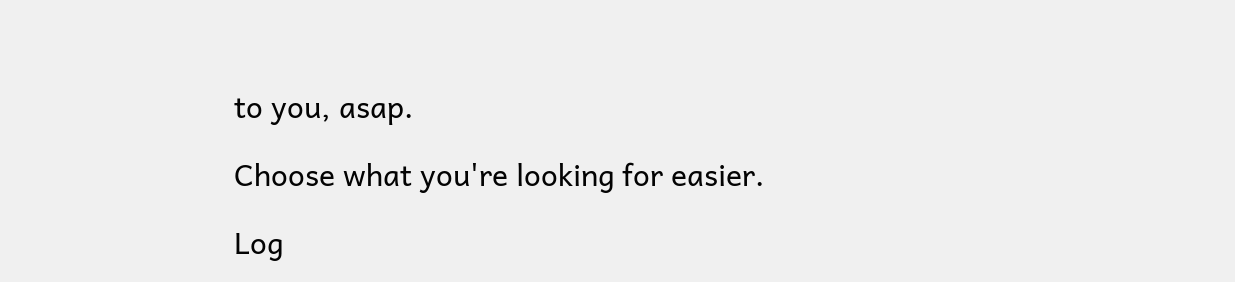to you, asap.

Choose what you're looking for easier.

Log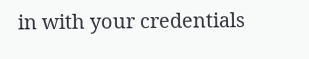in with your credentials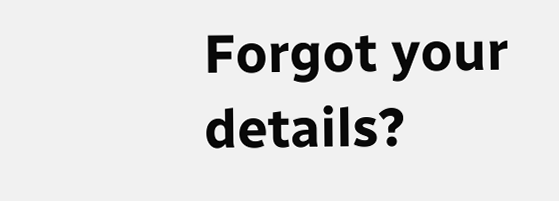Forgot your details?